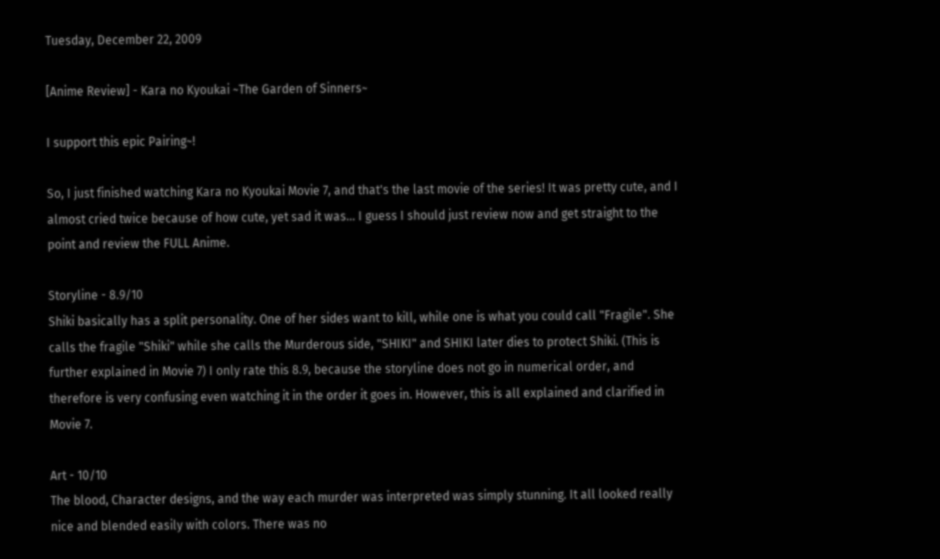Tuesday, December 22, 2009

[Anime Review] - Kara no Kyoukai ~The Garden of Sinners~

I support this epic Pairing~!

So, I just finished watching Kara no Kyoukai Movie 7, and that's the last movie of the series! It was pretty cute, and I almost cried twice because of how cute, yet sad it was... I guess I should just review now and get straight to the point and review the FULL Anime.

Storyline - 8.9/10
Shiki basically has a split personality. One of her sides want to kill, while one is what you could call "Fragile". She calls the fragile "Shiki" while she calls the Murderous side, "SHIKI" and SHIKI later dies to protect Shiki. (This is further explained in Movie 7) I only rate this 8.9, because the storyline does not go in numerical order, and therefore is very confusing even watching it in the order it goes in. However, this is all explained and clarified in Movie 7.

Art - 10/10
The blood, Character designs, and the way each murder was interpreted was simply stunning. It all looked really nice and blended easily with colors. There was no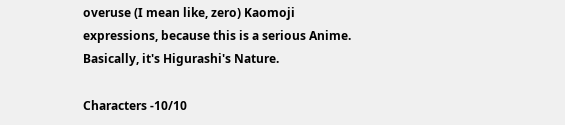overuse (I mean like, zero) Kaomoji expressions, because this is a serious Anime. Basically, it's Higurashi's Nature.

Characters -10/10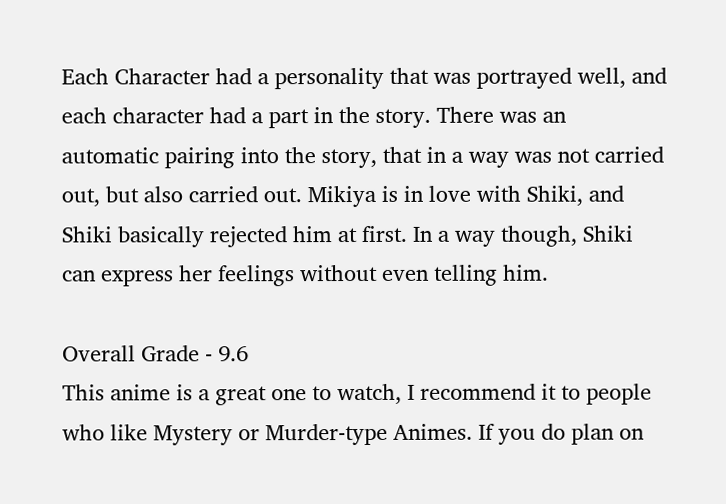Each Character had a personality that was portrayed well, and each character had a part in the story. There was an automatic pairing into the story, that in a way was not carried out, but also carried out. Mikiya is in love with Shiki, and Shiki basically rejected him at first. In a way though, Shiki can express her feelings without even telling him.

Overall Grade - 9.6
This anime is a great one to watch, I recommend it to people who like Mystery or Murder-type Animes. If you do plan on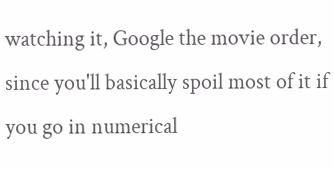watching it, Google the movie order, since you'll basically spoil most of it if you go in numerical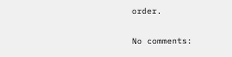order.

No comments: